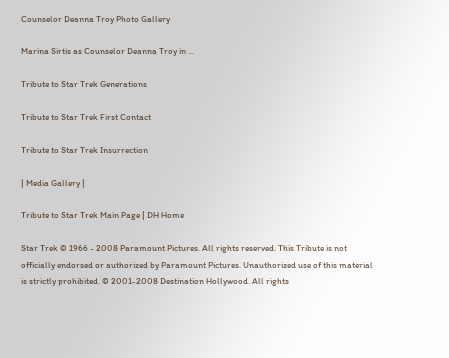Counselor Deanna Troy Photo Gallery

Marina Sirtis as Counselor Deanna Troy in ...

Tribute to Star Trek Generations

Tribute to Star Trek First Contact

Tribute to Star Trek Insurrection

| Media Gallery |

Tribute to Star Trek Main Page | DH Home

Star Trek © 1966 - 2008 Paramount Pictures. All rights reserved. This Tribute is not officially endorsed or authorized by Paramount Pictures. Unauthorized use of this material is strictly prohibited. © 2001-2008 Destination Hollywood. All rights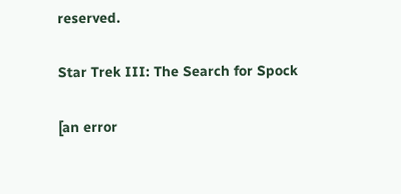reserved.

Star Trek III: The Search for Spock

[an error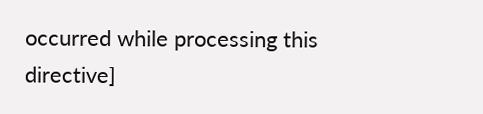occurred while processing this directive]